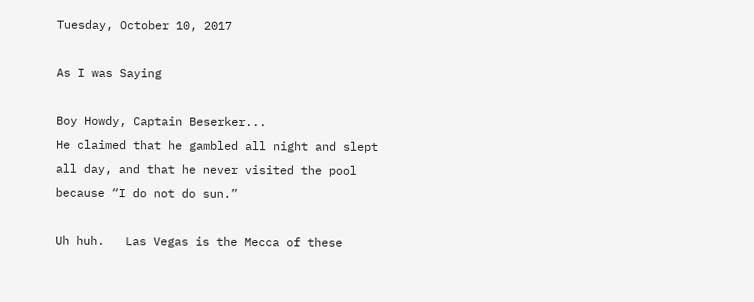Tuesday, October 10, 2017

As I was Saying

Boy Howdy, Captain Beserker...
He claimed that he gambled all night and slept all day, and that he never visited the pool because “I do not do sun.”

Uh huh.   Las Vegas is the Mecca of these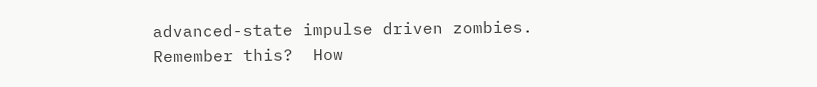advanced-state impulse driven zombies.
Remember this?  How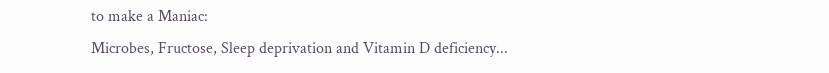to make a Maniac:
Microbes, Fructose, Sleep deprivation and Vitamin D deficiency...